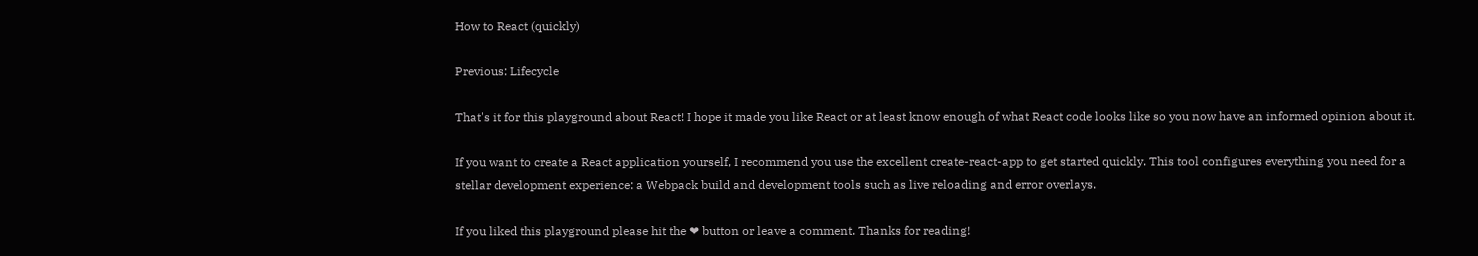How to React (quickly)

Previous: Lifecycle

That's it for this playground about React! I hope it made you like React or at least know enough of what React code looks like so you now have an informed opinion about it.

If you want to create a React application yourself, I recommend you use the excellent create-react-app to get started quickly. This tool configures everything you need for a stellar development experience: a Webpack build and development tools such as live reloading and error overlays.

If you liked this playground please hit the ❤ button or leave a comment. Thanks for reading!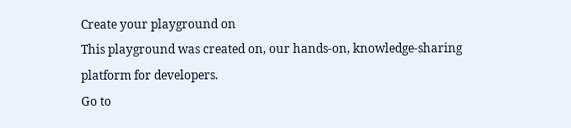Create your playground on
This playground was created on, our hands-on, knowledge-sharing platform for developers.
Go to